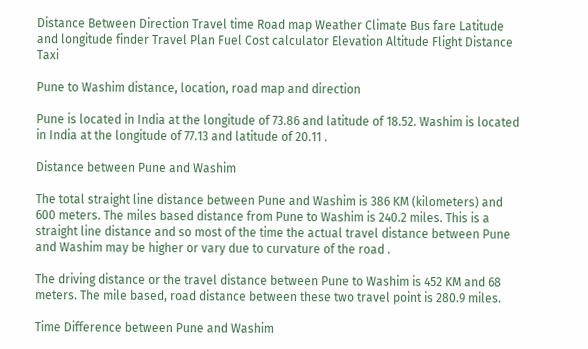Distance Between Direction Travel time Road map Weather Climate Bus fare Latitude and longitude finder Travel Plan Fuel Cost calculator Elevation Altitude Flight Distance Taxi

Pune to Washim distance, location, road map and direction

Pune is located in India at the longitude of 73.86 and latitude of 18.52. Washim is located in India at the longitude of 77.13 and latitude of 20.11 .

Distance between Pune and Washim

The total straight line distance between Pune and Washim is 386 KM (kilometers) and 600 meters. The miles based distance from Pune to Washim is 240.2 miles. This is a straight line distance and so most of the time the actual travel distance between Pune and Washim may be higher or vary due to curvature of the road .

The driving distance or the travel distance between Pune to Washim is 452 KM and 68 meters. The mile based, road distance between these two travel point is 280.9 miles.

Time Difference between Pune and Washim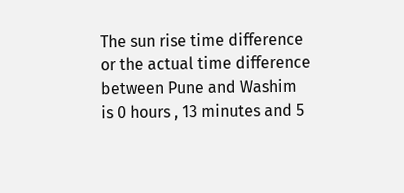The sun rise time difference or the actual time difference between Pune and Washim is 0 hours , 13 minutes and 5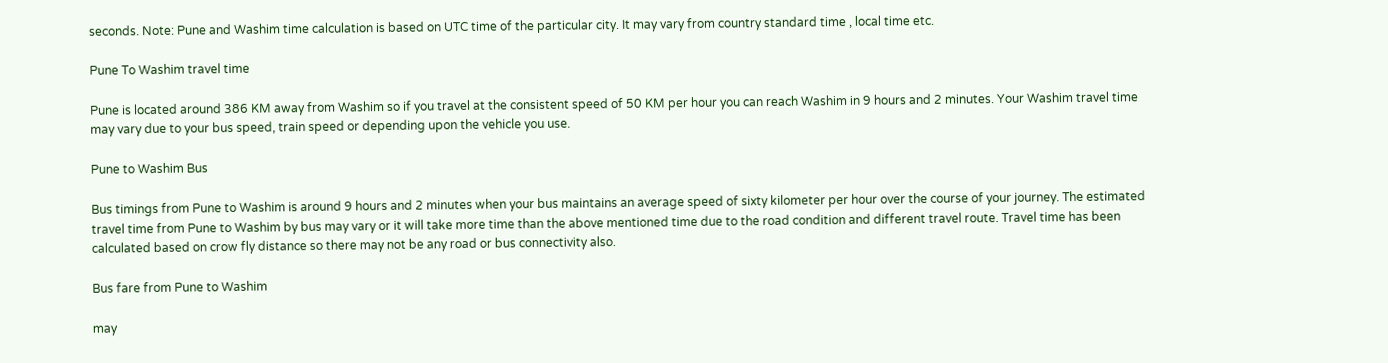seconds. Note: Pune and Washim time calculation is based on UTC time of the particular city. It may vary from country standard time , local time etc.

Pune To Washim travel time

Pune is located around 386 KM away from Washim so if you travel at the consistent speed of 50 KM per hour you can reach Washim in 9 hours and 2 minutes. Your Washim travel time may vary due to your bus speed, train speed or depending upon the vehicle you use.

Pune to Washim Bus

Bus timings from Pune to Washim is around 9 hours and 2 minutes when your bus maintains an average speed of sixty kilometer per hour over the course of your journey. The estimated travel time from Pune to Washim by bus may vary or it will take more time than the above mentioned time due to the road condition and different travel route. Travel time has been calculated based on crow fly distance so there may not be any road or bus connectivity also.

Bus fare from Pune to Washim

may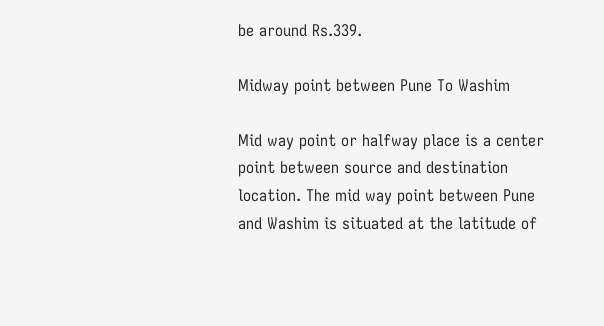be around Rs.339.

Midway point between Pune To Washim

Mid way point or halfway place is a center point between source and destination location. The mid way point between Pune and Washim is situated at the latitude of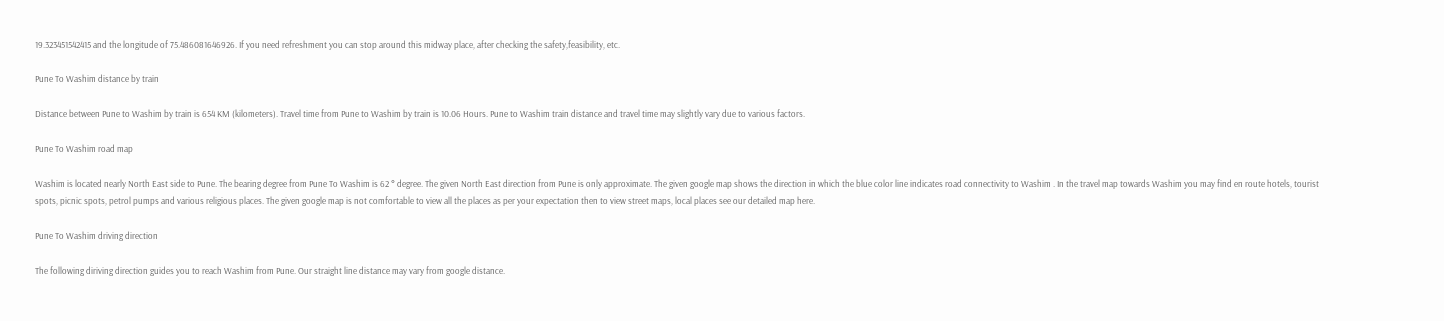19.323451542415 and the longitude of 75.486081646926. If you need refreshment you can stop around this midway place, after checking the safety,feasibility, etc.

Pune To Washim distance by train

Distance between Pune to Washim by train is 654 KM (kilometers). Travel time from Pune to Washim by train is 10.06 Hours. Pune to Washim train distance and travel time may slightly vary due to various factors.

Pune To Washim road map

Washim is located nearly North East side to Pune. The bearing degree from Pune To Washim is 62 ° degree. The given North East direction from Pune is only approximate. The given google map shows the direction in which the blue color line indicates road connectivity to Washim . In the travel map towards Washim you may find en route hotels, tourist spots, picnic spots, petrol pumps and various religious places. The given google map is not comfortable to view all the places as per your expectation then to view street maps, local places see our detailed map here.

Pune To Washim driving direction

The following diriving direction guides you to reach Washim from Pune. Our straight line distance may vary from google distance.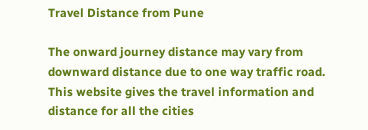Travel Distance from Pune

The onward journey distance may vary from downward distance due to one way traffic road. This website gives the travel information and distance for all the cities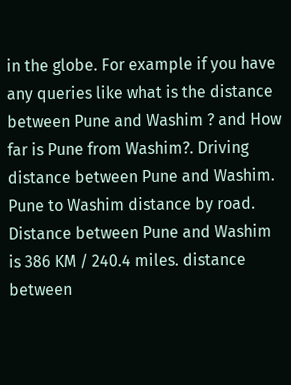in the globe. For example if you have any queries like what is the distance between Pune and Washim ? and How far is Pune from Washim?. Driving distance between Pune and Washim. Pune to Washim distance by road. Distance between Pune and Washim is 386 KM / 240.4 miles. distance between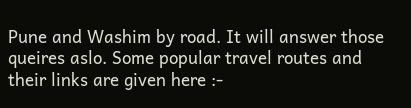Pune and Washim by road. It will answer those queires aslo. Some popular travel routes and their links are given here :-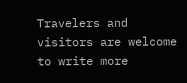Travelers and visitors are welcome to write more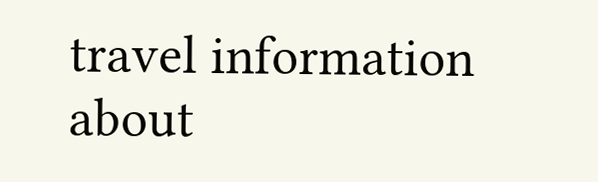travel information about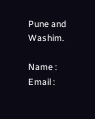Pune and Washim.

Name : Email :